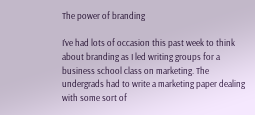The power of branding

I’ve had lots of occasion this past week to think about branding as I led writing groups for a business school class on marketing. The undergrads had to write a marketing paper dealing with some sort of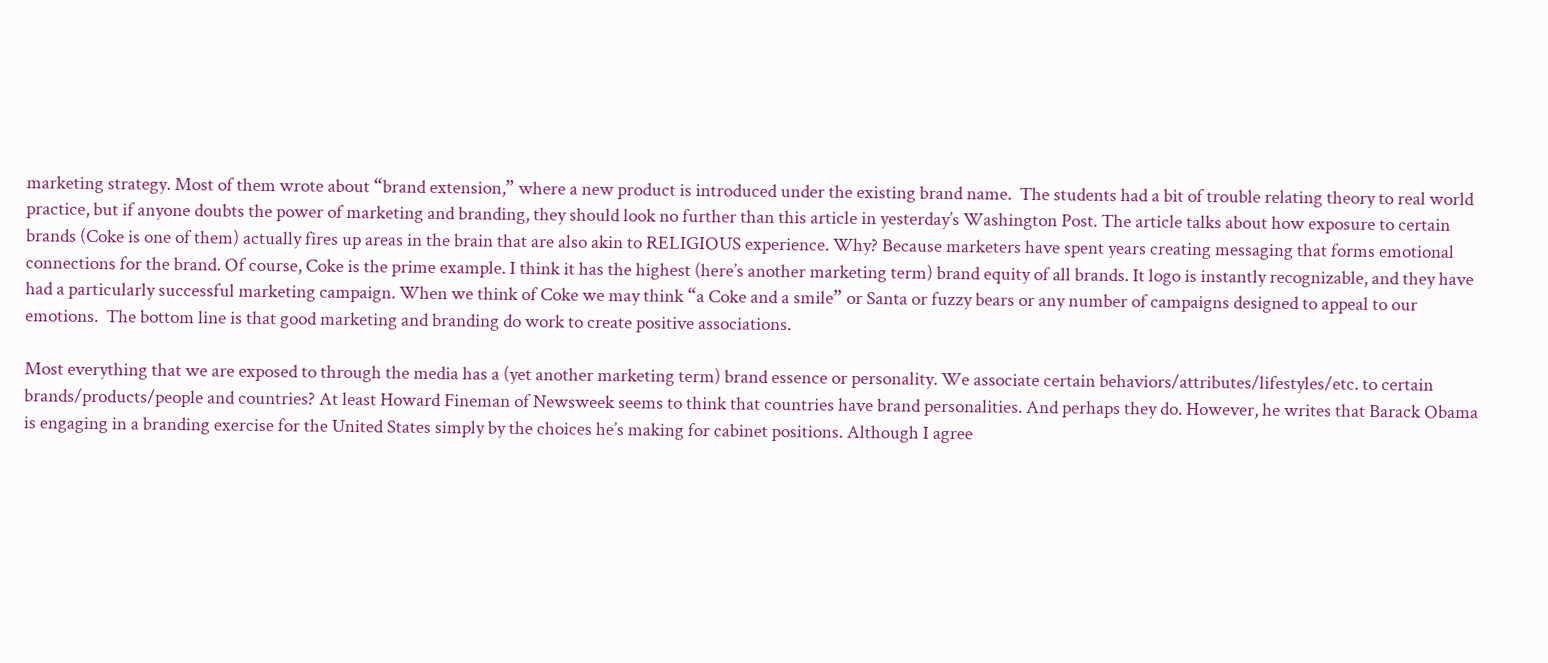marketing strategy. Most of them wrote about “brand extension,” where a new product is introduced under the existing brand name.  The students had a bit of trouble relating theory to real world practice, but if anyone doubts the power of marketing and branding, they should look no further than this article in yesterday’s Washington Post. The article talks about how exposure to certain brands (Coke is one of them) actually fires up areas in the brain that are also akin to RELIGIOUS experience. Why? Because marketers have spent years creating messaging that forms emotional connections for the brand. Of course, Coke is the prime example. I think it has the highest (here’s another marketing term) brand equity of all brands. It logo is instantly recognizable, and they have had a particularly successful marketing campaign. When we think of Coke we may think “a Coke and a smile” or Santa or fuzzy bears or any number of campaigns designed to appeal to our emotions.  The bottom line is that good marketing and branding do work to create positive associations.

Most everything that we are exposed to through the media has a (yet another marketing term) brand essence or personality. We associate certain behaviors/attributes/lifestyles/etc. to certain brands/products/people and countries? At least Howard Fineman of Newsweek seems to think that countries have brand personalities. And perhaps they do. However, he writes that Barack Obama is engaging in a branding exercise for the United States simply by the choices he’s making for cabinet positions. Although I agree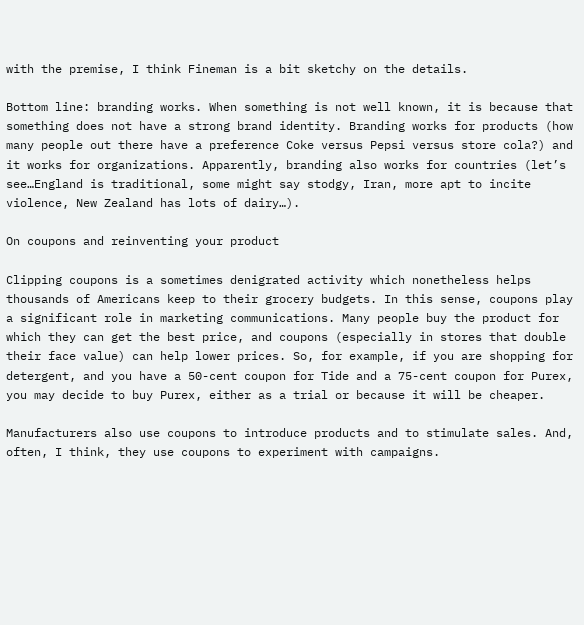with the premise, I think Fineman is a bit sketchy on the details.

Bottom line: branding works. When something is not well known, it is because that something does not have a strong brand identity. Branding works for products (how many people out there have a preference Coke versus Pepsi versus store cola?) and it works for organizations. Apparently, branding also works for countries (let’s see…England is traditional, some might say stodgy, Iran, more apt to incite violence, New Zealand has lots of dairy…).

On coupons and reinventing your product

Clipping coupons is a sometimes denigrated activity which nonetheless helps thousands of Americans keep to their grocery budgets. In this sense, coupons play a significant role in marketing communications. Many people buy the product for which they can get the best price, and coupons (especially in stores that double their face value) can help lower prices. So, for example, if you are shopping for detergent, and you have a 50-cent coupon for Tide and a 75-cent coupon for Purex, you may decide to buy Purex, either as a trial or because it will be cheaper.

Manufacturers also use coupons to introduce products and to stimulate sales. And, often, I think, they use coupons to experiment with campaigns.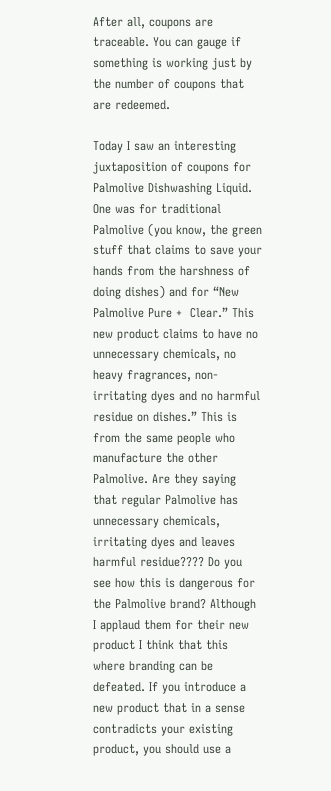After all, coupons are traceable. You can gauge if something is working just by the number of coupons that are redeemed.

Today I saw an interesting juxtaposition of coupons for Palmolive Dishwashing Liquid. One was for traditional Palmolive (you know, the green stuff that claims to save your hands from the harshness of doing dishes) and for “New Palmolive Pure +  Clear.” This new product claims to have no unnecessary chemicals, no heavy fragrances, non-irritating dyes and no harmful residue on dishes.” This is from the same people who manufacture the other Palmolive. Are they saying that regular Palmolive has unnecessary chemicals, irritating dyes and leaves harmful residue???? Do you see how this is dangerous for the Palmolive brand? Although I applaud them for their new product I think that this where branding can be defeated. If you introduce a new product that in a sense contradicts your existing product, you should use a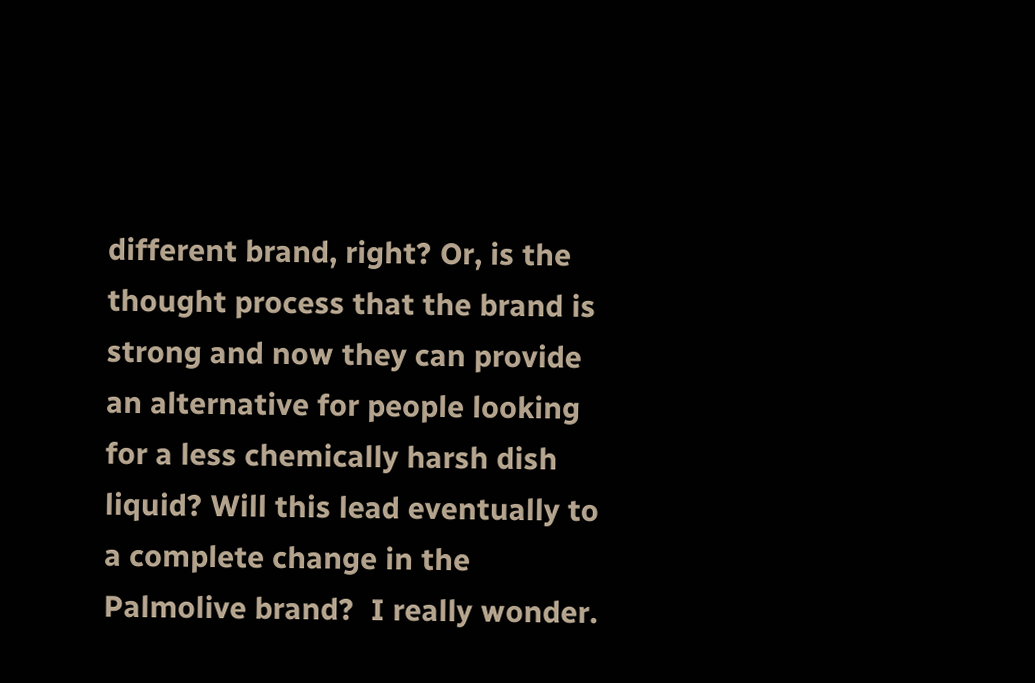different brand, right? Or, is the thought process that the brand is strong and now they can provide an alternative for people looking for a less chemically harsh dish liquid? Will this lead eventually to a complete change in the Palmolive brand?  I really wonder.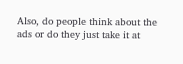Also, do people think about the ads or do they just take it at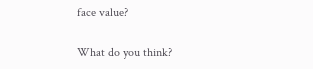face value?

What do you think?